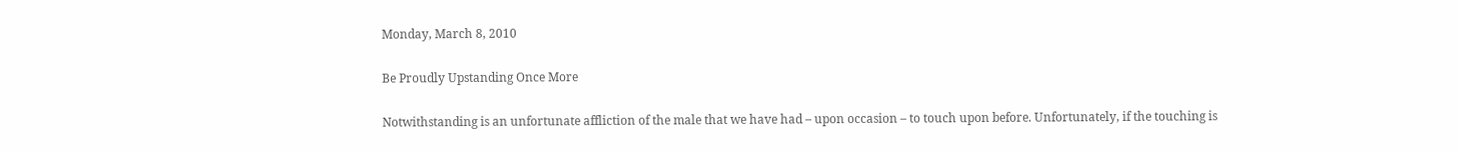Monday, March 8, 2010

Be Proudly Upstanding Once More

Notwithstanding is an unfortunate affliction of the male that we have had – upon occasion – to touch upon before. Unfortunately, if the touching is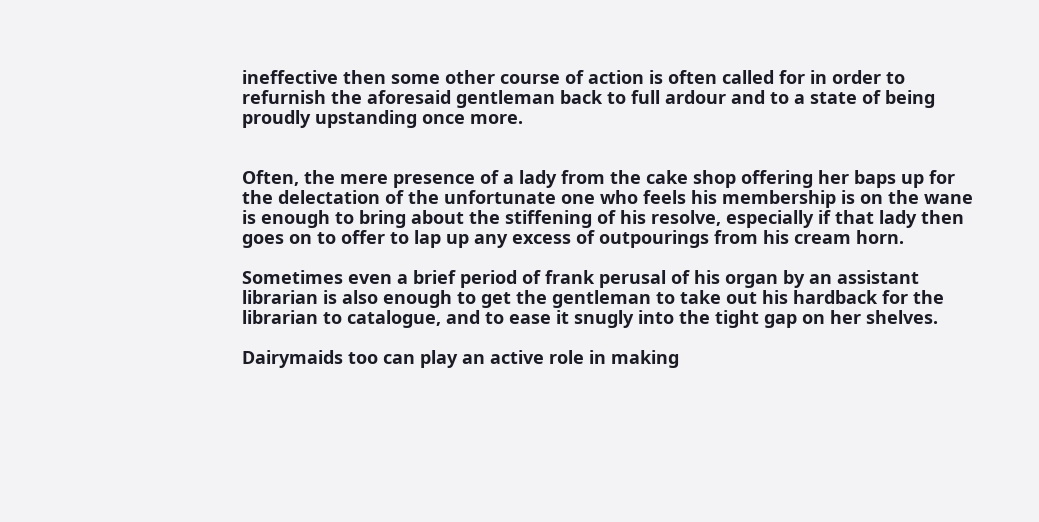ineffective then some other course of action is often called for in order to refurnish the aforesaid gentleman back to full ardour and to a state of being proudly upstanding once more.


Often, the mere presence of a lady from the cake shop offering her baps up for the delectation of the unfortunate one who feels his membership is on the wane is enough to bring about the stiffening of his resolve, especially if that lady then goes on to offer to lap up any excess of outpourings from his cream horn.

Sometimes even a brief period of frank perusal of his organ by an assistant librarian is also enough to get the gentleman to take out his hardback for the librarian to catalogue, and to ease it snugly into the tight gap on her shelves.

Dairymaids too can play an active role in making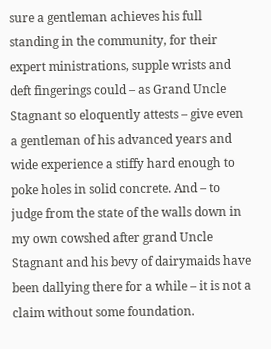sure a gentleman achieves his full standing in the community, for their expert ministrations, supple wrists and deft fingerings could – as Grand Uncle Stagnant so eloquently attests – give even a gentleman of his advanced years and wide experience a stiffy hard enough to poke holes in solid concrete. And – to judge from the state of the walls down in my own cowshed after grand Uncle Stagnant and his bevy of dairymaids have been dallying there for a while – it is not a claim without some foundation.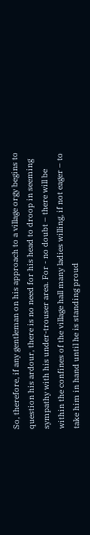So, therefore, if any gentleman on his approach to a village orgy begins to question his ardour, there is no need for his head to droop in seeming sympathy with his under-trouser area. For - no doubt – there will be within the confines of the village hall many ladies willing, if not eager – to take him in hand until he is standing proud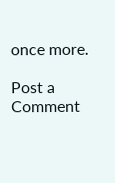once more.

Post a Comment